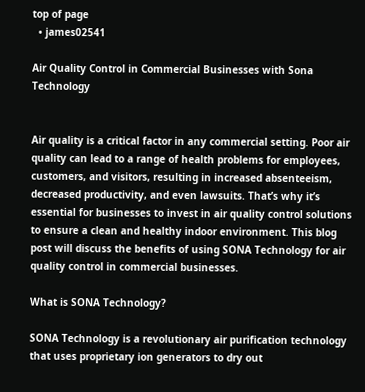top of page
  • james02541

Air Quality Control in Commercial Businesses with Sona Technology


Air quality is a critical factor in any commercial setting. Poor air quality can lead to a range of health problems for employees, customers, and visitors, resulting in increased absenteeism, decreased productivity, and even lawsuits. That’s why it’s essential for businesses to invest in air quality control solutions to ensure a clean and healthy indoor environment. This blog post will discuss the benefits of using SONA Technology for air quality control in commercial businesses.

What is SONA Technology?

SONA Technology is a revolutionary air purification technology that uses proprietary ion generators to dry out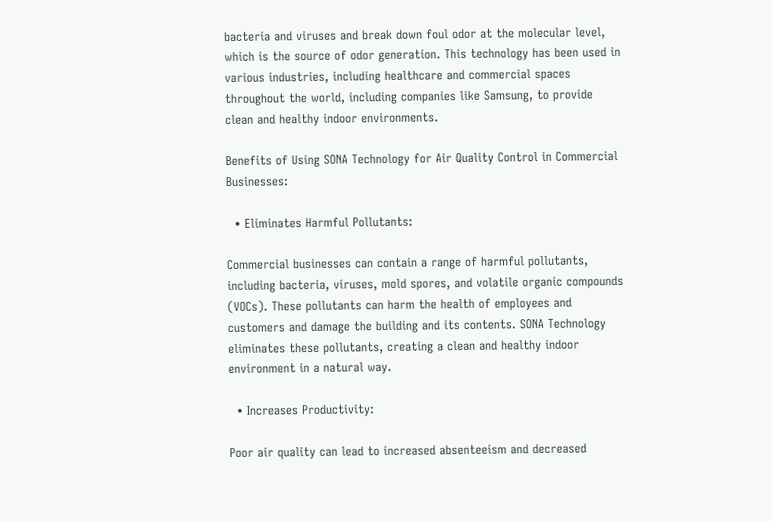bacteria and viruses and break down foul odor at the molecular level, which is the source of odor generation. This technology has been used in various industries, including healthcare and commercial spaces throughout the world, including companies like Samsung, to provide clean and healthy indoor environments.

Benefits of Using SONA Technology for Air Quality Control in Commercial Businesses:

  • Eliminates Harmful Pollutants:

Commercial businesses can contain a range of harmful pollutants, including bacteria, viruses, mold spores, and volatile organic compounds (VOCs). These pollutants can harm the health of employees and customers and damage the building and its contents. SONA Technology eliminates these pollutants, creating a clean and healthy indoor environment in a natural way.

  • Increases Productivity:

Poor air quality can lead to increased absenteeism and decreased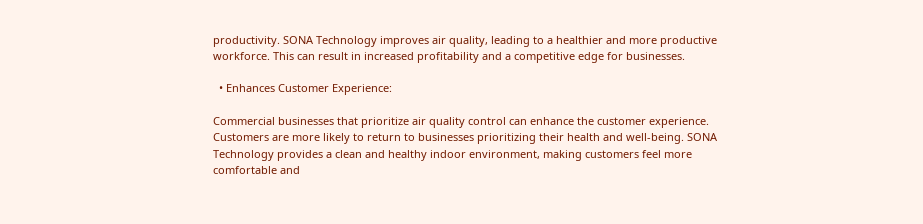productivity. SONA Technology improves air quality, leading to a healthier and more productive workforce. This can result in increased profitability and a competitive edge for businesses.

  • Enhances Customer Experience:

Commercial businesses that prioritize air quality control can enhance the customer experience. Customers are more likely to return to businesses prioritizing their health and well-being. SONA Technology provides a clean and healthy indoor environment, making customers feel more comfortable and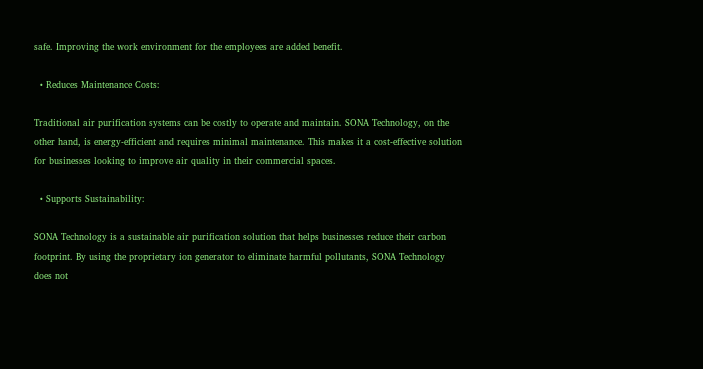safe. Improving the work environment for the employees are added benefit.

  • Reduces Maintenance Costs:

Traditional air purification systems can be costly to operate and maintain. SONA Technology, on the other hand, is energy-efficient and requires minimal maintenance. This makes it a cost-effective solution for businesses looking to improve air quality in their commercial spaces.

  • Supports Sustainability:

SONA Technology is a sustainable air purification solution that helps businesses reduce their carbon footprint. By using the proprietary ion generator to eliminate harmful pollutants, SONA Technology does not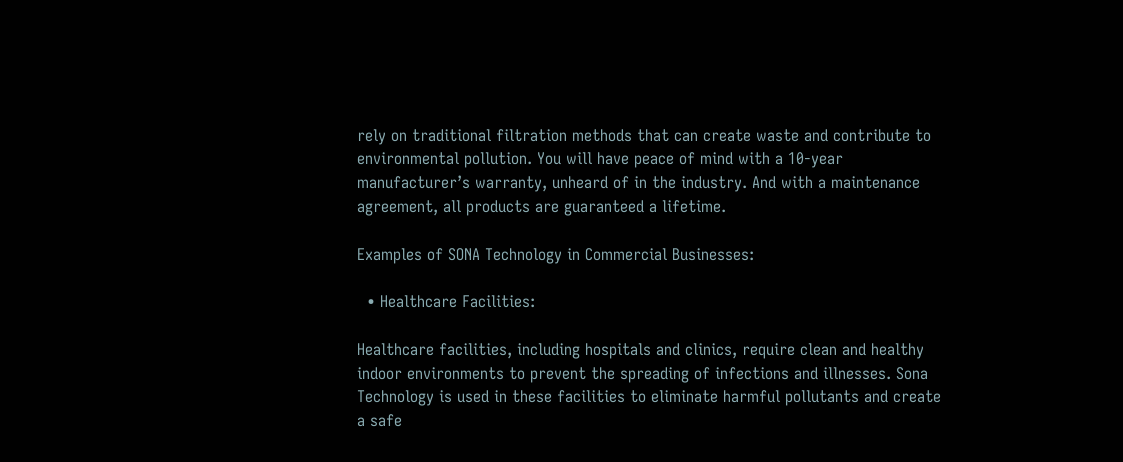rely on traditional filtration methods that can create waste and contribute to environmental pollution. You will have peace of mind with a 10-year manufacturer’s warranty, unheard of in the industry. And with a maintenance agreement, all products are guaranteed a lifetime.

Examples of SONA Technology in Commercial Businesses:

  • Healthcare Facilities:

Healthcare facilities, including hospitals and clinics, require clean and healthy indoor environments to prevent the spreading of infections and illnesses. Sona Technology is used in these facilities to eliminate harmful pollutants and create a safe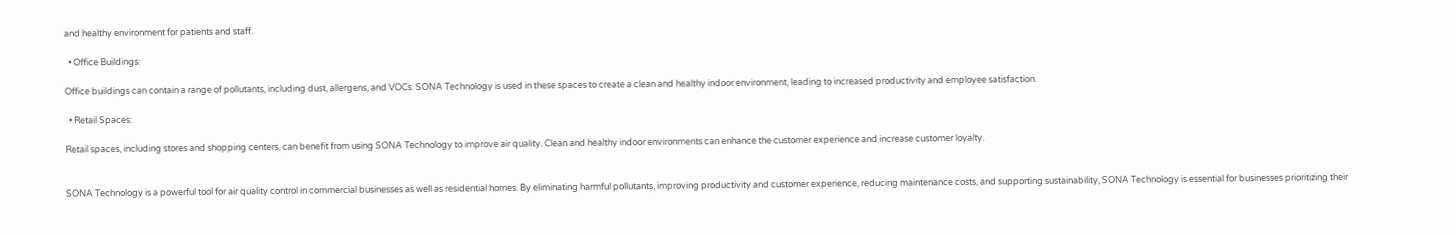and healthy environment for patients and staff.

  • Office Buildings:

Office buildings can contain a range of pollutants, including dust, allergens, and VOCs. SONA Technology is used in these spaces to create a clean and healthy indoor environment, leading to increased productivity and employee satisfaction.

  • Retail Spaces:

Retail spaces, including stores and shopping centers, can benefit from using SONA Technology to improve air quality. Clean and healthy indoor environments can enhance the customer experience and increase customer loyalty.


SONA Technology is a powerful tool for air quality control in commercial businesses as well as residential homes. By eliminating harmful pollutants, improving productivity and customer experience, reducing maintenance costs, and supporting sustainability, SONA Technology is essential for businesses prioritizing their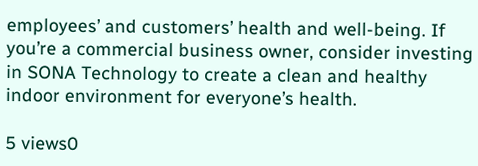employees’ and customers’ health and well-being. If you’re a commercial business owner, consider investing in SONA Technology to create a clean and healthy indoor environment for everyone’s health.

5 views0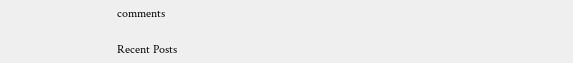comments

Recent Posts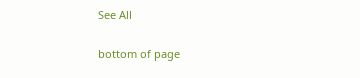See All


bottom of page